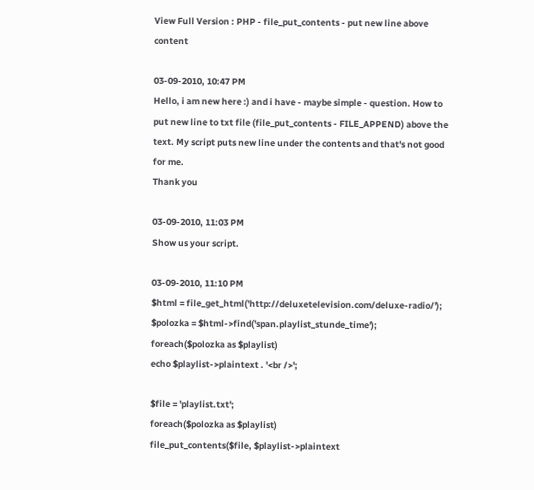View Full Version : PHP - file_put_contents - put new line above content

03-09-2010, 10:47 PM
Hello, i am new here :) and i have - maybe simple - question. How to put new line to txt file (file_put_contents - FILE_APPEND) above the text. My script puts new line under the contents and that's not good for me.
Thank you

03-09-2010, 11:03 PM
Show us your script.

03-09-2010, 11:10 PM
$html = file_get_html('http://deluxetelevision.com/deluxe-radio/');
$polozka = $html->find('span.playlist_stunde_time');
foreach($polozka as $playlist)
echo $playlist->plaintext . '<br />';

$file = 'playlist.txt';
foreach($polozka as $playlist)
file_put_contents($file, $playlist->plaintext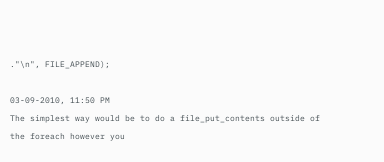."\n", FILE_APPEND);

03-09-2010, 11:50 PM
The simplest way would be to do a file_put_contents outside of the foreach however you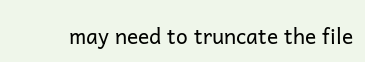may need to truncate the file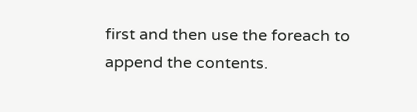first and then use the foreach to append the contents.